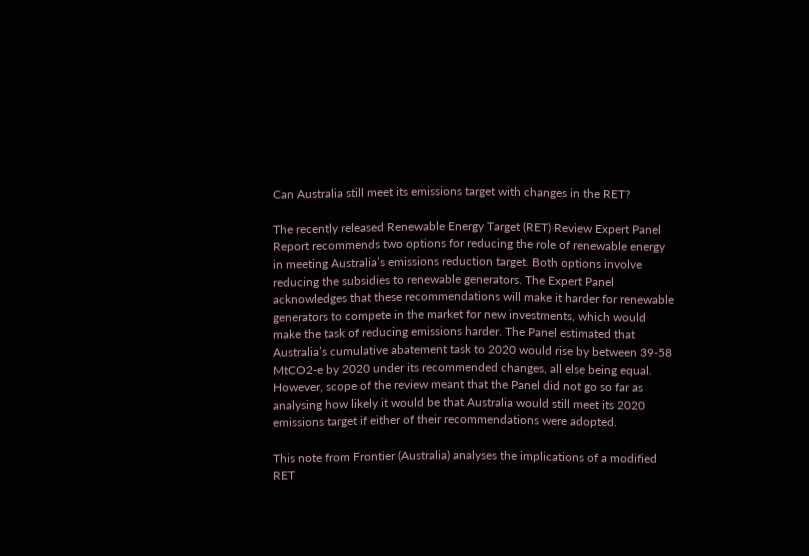Can Australia still meet its emissions target with changes in the RET?

The recently released Renewable Energy Target (RET) Review Expert Panel Report recommends two options for reducing the role of renewable energy in meeting Australia’s emissions reduction target. Both options involve reducing the subsidies to renewable generators. The Expert Panel acknowledges that these recommendations will make it harder for renewable generators to compete in the market for new investments, which would make the task of reducing emissions harder. The Panel estimated that Australia’s cumulative abatement task to 2020 would rise by between 39-58 MtCO2-e by 2020 under its recommended changes, all else being equal. However, scope of the review meant that the Panel did not go so far as analysing how likely it would be that Australia would still meet its 2020 emissions target if either of their recommendations were adopted.

This note from Frontier (Australia) analyses the implications of a modified RET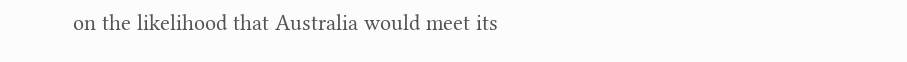on the likelihood that Australia would meet its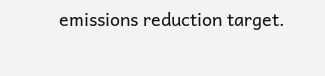emissions reduction target.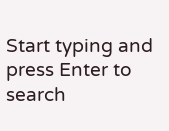Start typing and press Enter to search